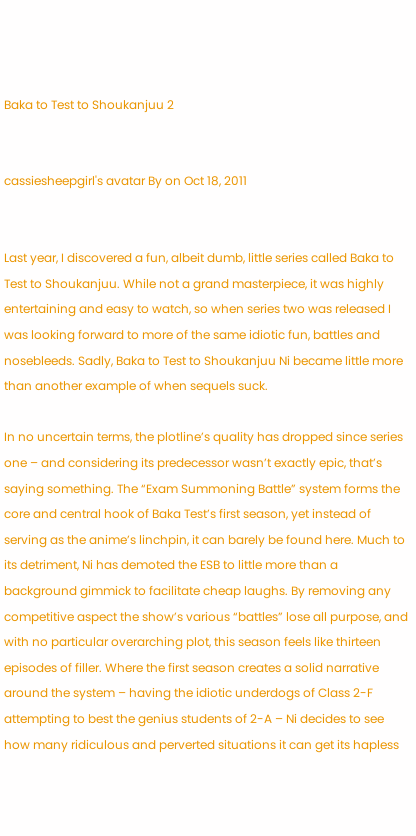Baka to Test to Shoukanjuu 2


cassiesheepgirl's avatar By on Oct 18, 2011


Last year, I discovered a fun, albeit dumb, little series called Baka to Test to Shoukanjuu. While not a grand masterpiece, it was highly entertaining and easy to watch, so when series two was released I was looking forward to more of the same idiotic fun, battles and nosebleeds. Sadly, Baka to Test to Shoukanjuu Ni became little more than another example of when sequels suck.

In no uncertain terms, the plotline’s quality has dropped since series one – and considering its predecessor wasn’t exactly epic, that’s saying something. The “Exam Summoning Battle” system forms the core and central hook of Baka Test’s first season, yet instead of serving as the anime’s linchpin, it can barely be found here. Much to its detriment, Ni has demoted the ESB to little more than a background gimmick to facilitate cheap laughs. By removing any competitive aspect the show’s various “battles” lose all purpose, and with no particular overarching plot, this season feels like thirteen episodes of filler. Where the first season creates a solid narrative around the system – having the idiotic underdogs of Class 2-F attempting to best the genius students of 2-A – Ni decides to see how many ridiculous and perverted situations it can get its hapless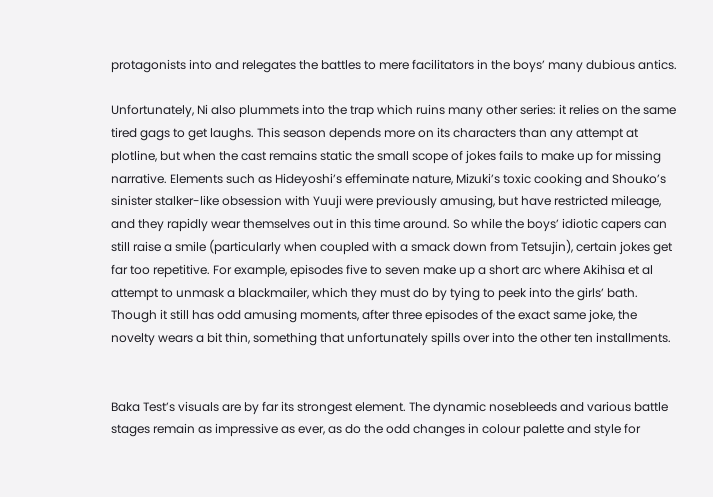protagonists into and relegates the battles to mere facilitators in the boys’ many dubious antics.

Unfortunately, Ni also plummets into the trap which ruins many other series: it relies on the same tired gags to get laughs. This season depends more on its characters than any attempt at plotline, but when the cast remains static the small scope of jokes fails to make up for missing narrative. Elements such as Hideyoshi’s effeminate nature, Mizuki’s toxic cooking and Shouko’s sinister stalker-like obsession with Yuuji were previously amusing, but have restricted mileage, and they rapidly wear themselves out in this time around. So while the boys’ idiotic capers can still raise a smile (particularly when coupled with a smack down from Tetsujin), certain jokes get far too repetitive. For example, episodes five to seven make up a short arc where Akihisa et al attempt to unmask a blackmailer, which they must do by tying to peek into the girls’ bath. Though it still has odd amusing moments, after three episodes of the exact same joke, the novelty wears a bit thin, something that unfortunately spills over into the other ten installments.


Baka Test’s visuals are by far its strongest element. The dynamic nosebleeds and various battle stages remain as impressive as ever, as do the odd changes in colour palette and style for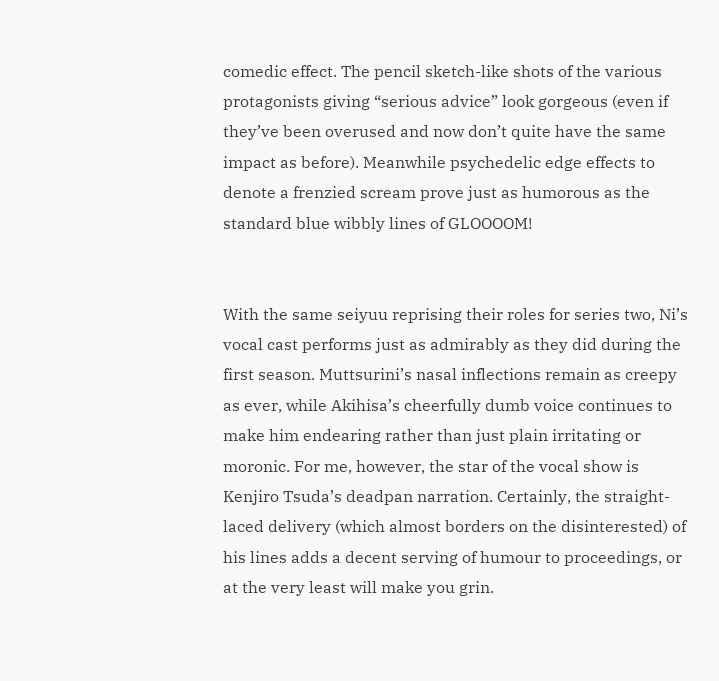comedic effect. The pencil sketch-like shots of the various protagonists giving “serious advice” look gorgeous (even if they’ve been overused and now don’t quite have the same impact as before). Meanwhile psychedelic edge effects to denote a frenzied scream prove just as humorous as the standard blue wibbly lines of GLOOOOM!


With the same seiyuu reprising their roles for series two, Ni’s vocal cast performs just as admirably as they did during the first season. Muttsurini’s nasal inflections remain as creepy as ever, while Akihisa’s cheerfully dumb voice continues to make him endearing rather than just plain irritating or moronic. For me, however, the star of the vocal show is Kenjiro Tsuda’s deadpan narration. Certainly, the straight-laced delivery (which almost borders on the disinterested) of his lines adds a decent serving of humour to proceedings, or at the very least will make you grin.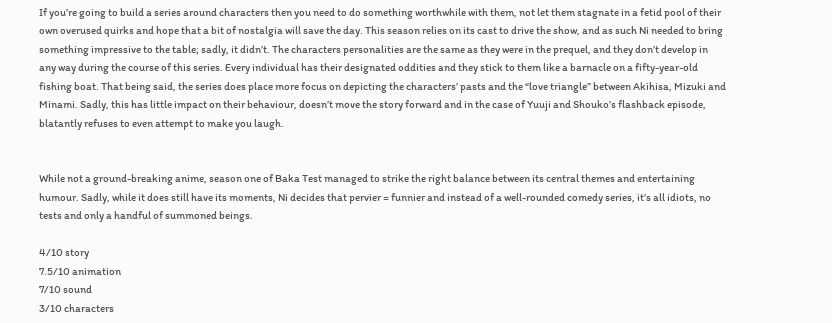If you’re going to build a series around characters then you need to do something worthwhile with them, not let them stagnate in a fetid pool of their own overused quirks and hope that a bit of nostalgia will save the day. This season relies on its cast to drive the show, and as such Ni needed to bring something impressive to the table; sadly, it didn’t. The characters personalities are the same as they were in the prequel, and they don’t develop in any way during the course of this series. Every individual has their designated oddities and they stick to them like a barnacle on a fifty-year-old fishing boat. That being said, the series does place more focus on depicting the characters’ pasts and the “love triangle” between Akihisa, Mizuki and Minami. Sadly, this has little impact on their behaviour, doesn’t move the story forward and in the case of Yuuji and Shouko’s flashback episode, blatantly refuses to even attempt to make you laugh.


While not a ground-breaking anime, season one of Baka Test managed to strike the right balance between its central themes and entertaining humour. Sadly, while it does still have its moments, Ni decides that pervier = funnier and instead of a well-rounded comedy series, it’s all idiots, no tests and only a handful of summoned beings.

4/10 story
7.5/10 animation
7/10 sound
3/10 characters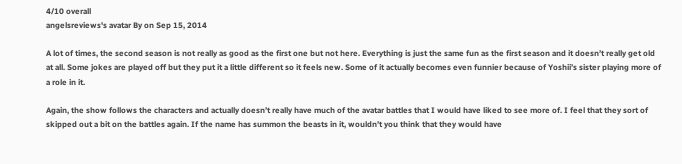4/10 overall
angelsreviews's avatar By on Sep 15, 2014

A lot of times, the second season is not really as good as the first one but not here. Everything is just the same fun as the first season and it doesn’t really get old at all. Some jokes are played off but they put it a little different so it feels new. Some of it actually becomes even funnier because of Yoshii’s sister playing more of a role in it.

Again, the show follows the characters and actually doesn’t really have much of the avatar battles that I would have liked to see more of. I feel that they sort of skipped out a bit on the battles again. If the name has summon the beasts in it, wouldn’t you think that they would have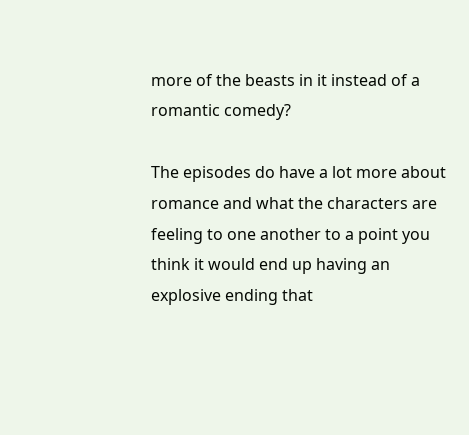more of the beasts in it instead of a romantic comedy?

The episodes do have a lot more about romance and what the characters are feeling to one another to a point you think it would end up having an explosive ending that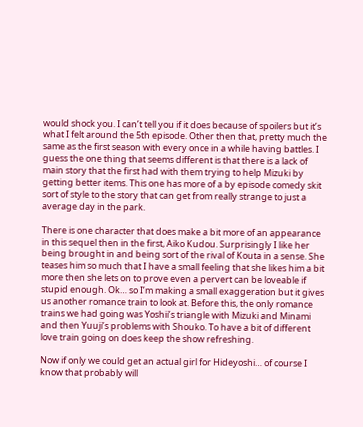would shock you. I can’t tell you if it does because of spoilers but it’s what I felt around the 5th episode. Other then that, pretty much the same as the first season with every once in a while having battles. I guess the one thing that seems different is that there is a lack of main story that the first had with them trying to help Mizuki by getting better items. This one has more of a by episode comedy skit sort of style to the story that can get from really strange to just a average day in the park.

There is one character that does make a bit more of an appearance in this sequel then in the first, Aiko Kudou. Surprisingly I like her being brought in and being sort of the rival of Kouta in a sense. She teases him so much that I have a small feeling that she likes him a bit more then she lets on to prove even a pervert can be loveable if stupid enough. Ok… so I’m making a small exaggeration but it gives us another romance train to look at. Before this, the only romance trains we had going was Yoshii’s triangle with Mizuki and Minami and then Yuuji’s problems with Shouko. To have a bit of different love train going on does keep the show refreshing.

Now if only we could get an actual girl for Hideyoshi… of course I know that probably will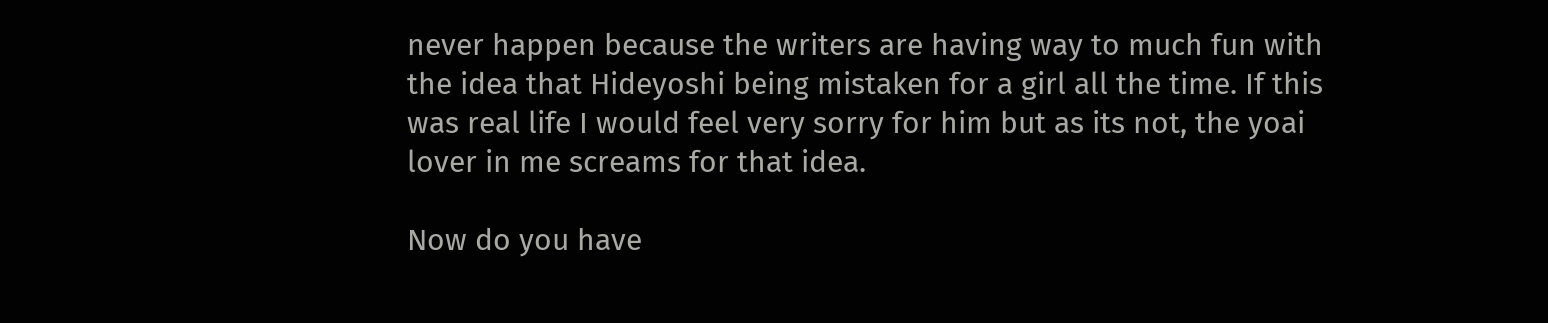never happen because the writers are having way to much fun with the idea that Hideyoshi being mistaken for a girl all the time. If this was real life I would feel very sorry for him but as its not, the yoai lover in me screams for that idea.

Now do you have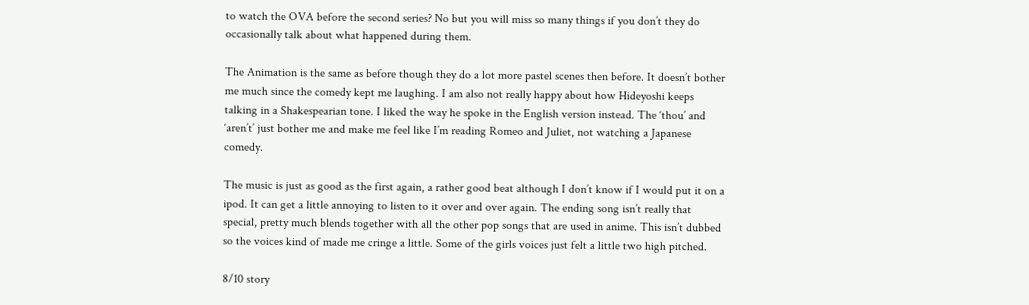to watch the OVA before the second series? No but you will miss so many things if you don’t they do occasionally talk about what happened during them.

The Animation is the same as before though they do a lot more pastel scenes then before. It doesn’t bother me much since the comedy kept me laughing. I am also not really happy about how Hideyoshi keeps talking in a Shakespearian tone. I liked the way he spoke in the English version instead. The ‘thou’ and ‘aren’t’ just bother me and make me feel like I’m reading Romeo and Juliet, not watching a Japanese comedy.

The music is just as good as the first again, a rather good beat although I don’t know if I would put it on a ipod. It can get a little annoying to listen to it over and over again. The ending song isn’t really that special, pretty much blends together with all the other pop songs that are used in anime. This isn’t dubbed so the voices kind of made me cringe a little. Some of the girls voices just felt a little two high pitched.

8/10 story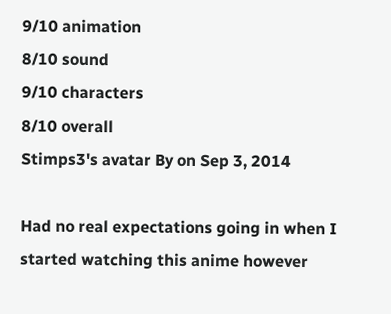9/10 animation
8/10 sound
9/10 characters
8/10 overall
Stimps3's avatar By on Sep 3, 2014

Had no real expectations going in when I started watching this anime however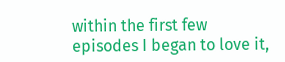within the first few episodes I began to love it,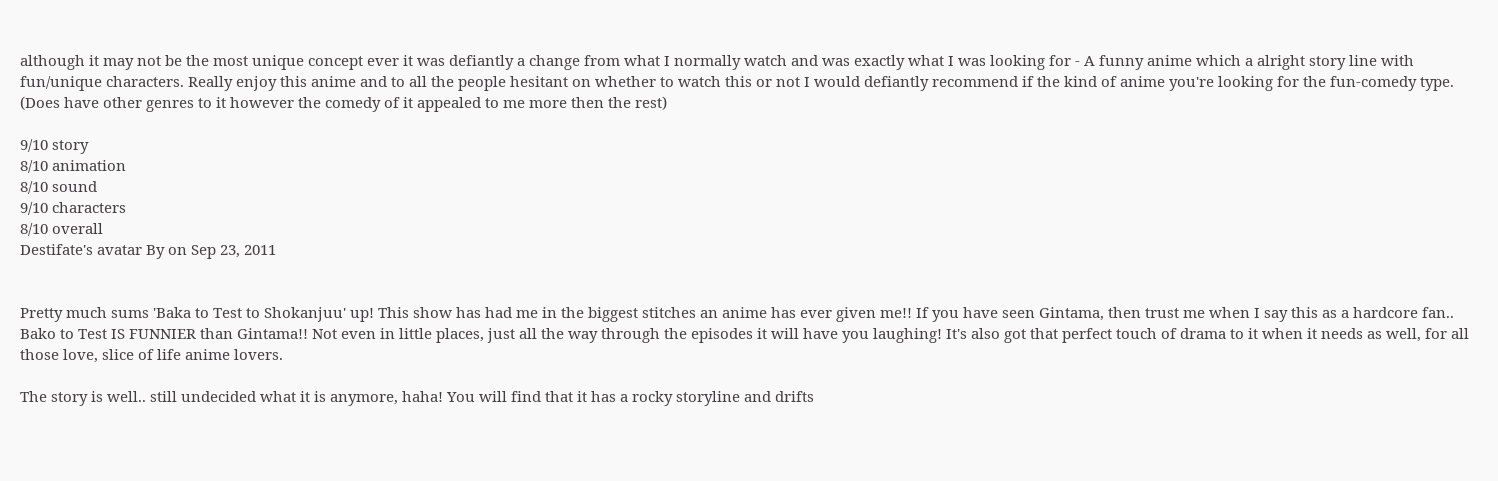although it may not be the most unique concept ever it was defiantly a change from what I normally watch and was exactly what I was looking for - A funny anime which a alright story line with fun/unique characters. Really enjoy this anime and to all the people hesitant on whether to watch this or not I would defiantly recommend if the kind of anime you're looking for the fun-comedy type. (Does have other genres to it however the comedy of it appealed to me more then the rest)

9/10 story
8/10 animation
8/10 sound
9/10 characters
8/10 overall
Destifate's avatar By on Sep 23, 2011


Pretty much sums 'Baka to Test to Shokanjuu' up! This show has had me in the biggest stitches an anime has ever given me!! If you have seen Gintama, then trust me when I say this as a hardcore fan.. Bako to Test IS FUNNIER than Gintama!! Not even in little places, just all the way through the episodes it will have you laughing! It's also got that perfect touch of drama to it when it needs as well, for all those love, slice of life anime lovers.

The story is well.. still undecided what it is anymore, haha! You will find that it has a rocky storyline and drifts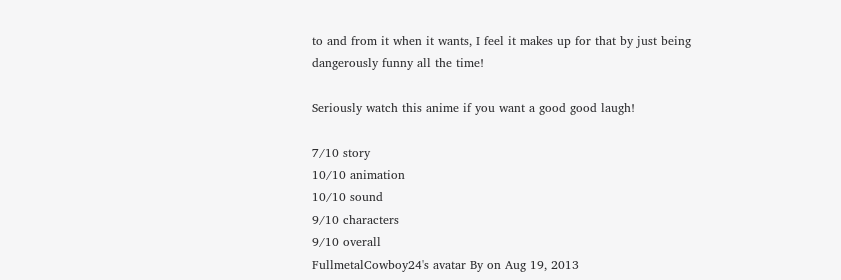to and from it when it wants, I feel it makes up for that by just being dangerously funny all the time!

Seriously watch this anime if you want a good good laugh!

7/10 story
10/10 animation
10/10 sound
9/10 characters
9/10 overall
FullmetalCowboy24's avatar By on Aug 19, 2013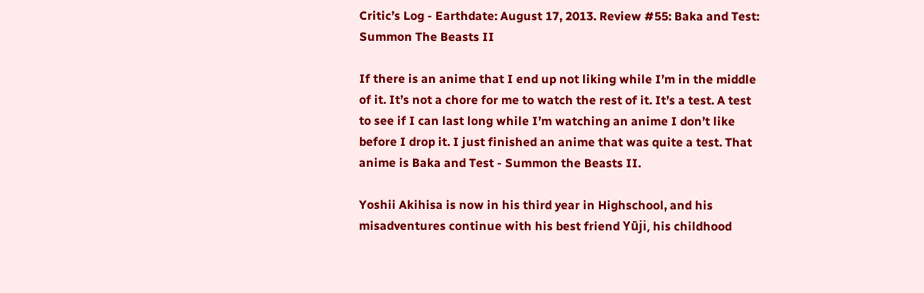Critic’s Log - Earthdate: August 17, 2013. Review #55: Baka and Test: Summon The Beasts II

If there is an anime that I end up not liking while I’m in the middle of it. It’s not a chore for me to watch the rest of it. It’s a test. A test to see if I can last long while I’m watching an anime I don’t like before I drop it. I just finished an anime that was quite a test. That anime is Baka and Test - Summon the Beasts II.

Yoshii Akihisa is now in his third year in Highschool, and his misadventures continue with his best friend Yūji, his childhood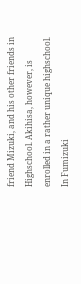friend Mizuki, and his other friends in Highschool. Akihisa, however, is enrolled in a rather unique highschool. In Fumizuki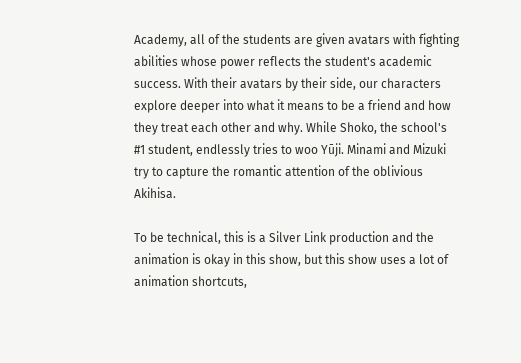Academy, all of the students are given avatars with fighting abilities whose power reflects the student's academic success. With their avatars by their side, our characters explore deeper into what it means to be a friend and how they treat each other and why. While Shoko, the school's #1 student, endlessly tries to woo Yūji. Minami and Mizuki try to capture the romantic attention of the oblivious Akihisa.

To be technical, this is a Silver Link production and the animation is okay in this show, but this show uses a lot of animation shortcuts,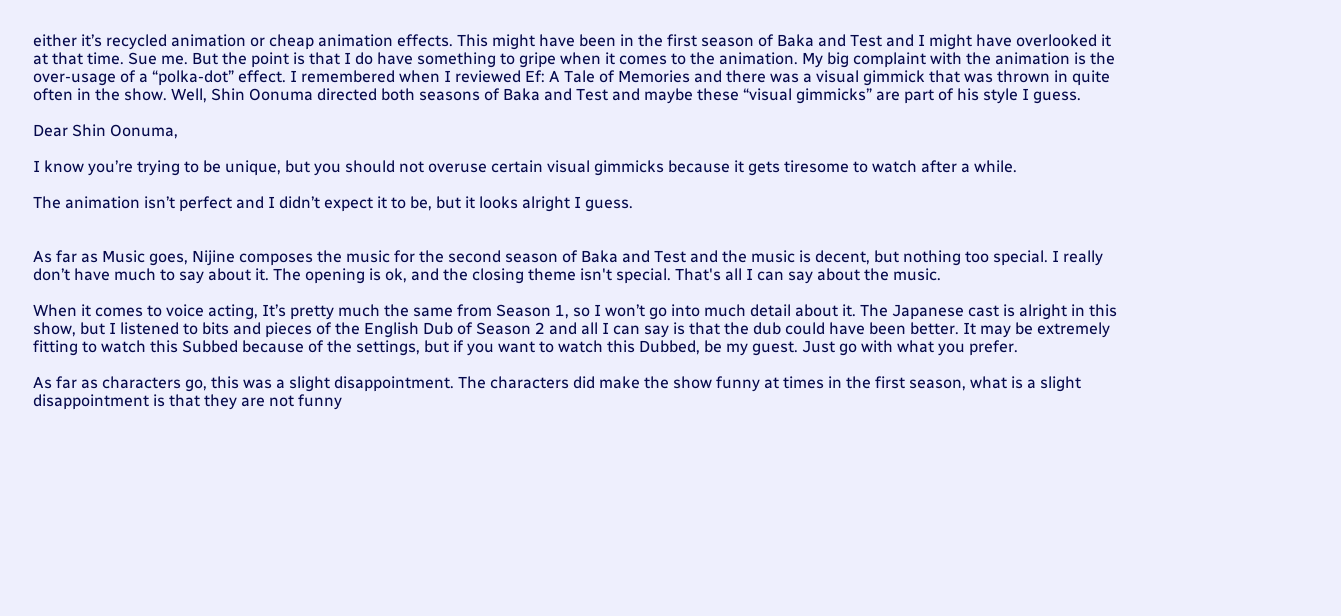either it’s recycled animation or cheap animation effects. This might have been in the first season of Baka and Test and I might have overlooked it at that time. Sue me. But the point is that I do have something to gripe when it comes to the animation. My big complaint with the animation is the over-usage of a “polka-dot” effect. I remembered when I reviewed Ef: A Tale of Memories and there was a visual gimmick that was thrown in quite often in the show. Well, Shin Oonuma directed both seasons of Baka and Test and maybe these “visual gimmicks” are part of his style I guess.

Dear Shin Oonuma,

I know you’re trying to be unique, but you should not overuse certain visual gimmicks because it gets tiresome to watch after a while.

The animation isn’t perfect and I didn’t expect it to be, but it looks alright I guess.


As far as Music goes, Nijine composes the music for the second season of Baka and Test and the music is decent, but nothing too special. I really don’t have much to say about it. The opening is ok, and the closing theme isn't special. That's all I can say about the music.

When it comes to voice acting, It’s pretty much the same from Season 1, so I won’t go into much detail about it. The Japanese cast is alright in this show, but I listened to bits and pieces of the English Dub of Season 2 and all I can say is that the dub could have been better. It may be extremely fitting to watch this Subbed because of the settings, but if you want to watch this Dubbed, be my guest. Just go with what you prefer.

As far as characters go, this was a slight disappointment. The characters did make the show funny at times in the first season, what is a slight disappointment is that they are not funny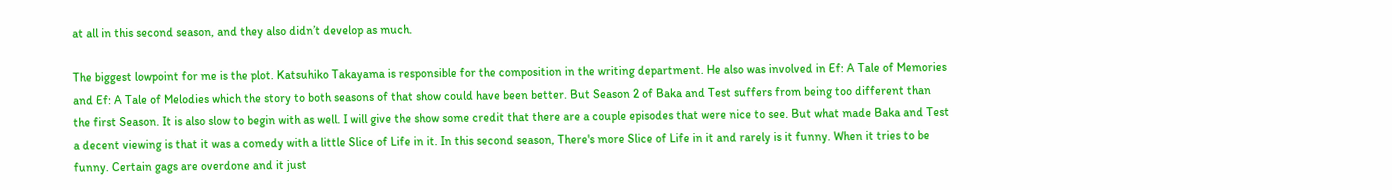at all in this second season, and they also didn’t develop as much.

The biggest lowpoint for me is the plot. Katsuhiko Takayama is responsible for the composition in the writing department. He also was involved in Ef: A Tale of Memories and Ef: A Tale of Melodies which the story to both seasons of that show could have been better. But Season 2 of Baka and Test suffers from being too different than the first Season. It is also slow to begin with as well. I will give the show some credit that there are a couple episodes that were nice to see. But what made Baka and Test a decent viewing is that it was a comedy with a little Slice of Life in it. In this second season, There's more Slice of Life in it and rarely is it funny. When it tries to be funny. Certain gags are overdone and it just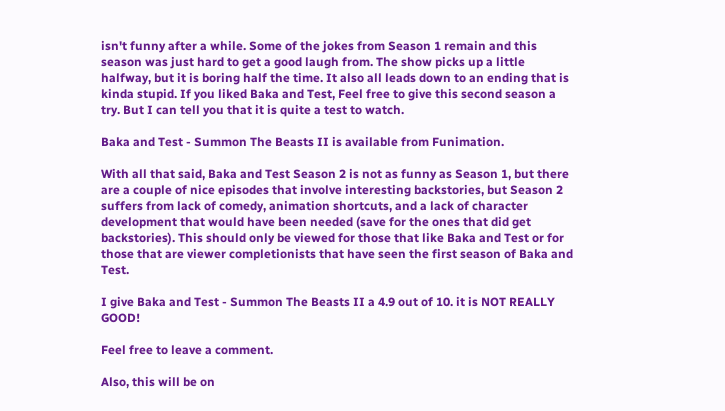isn't funny after a while. Some of the jokes from Season 1 remain and this season was just hard to get a good laugh from. The show picks up a little halfway, but it is boring half the time. It also all leads down to an ending that is kinda stupid. If you liked Baka and Test, Feel free to give this second season a try. But I can tell you that it is quite a test to watch.

Baka and Test - Summon The Beasts II is available from Funimation.

With all that said, Baka and Test Season 2 is not as funny as Season 1, but there are a couple of nice episodes that involve interesting backstories, but Season 2 suffers from lack of comedy, animation shortcuts, and a lack of character development that would have been needed (save for the ones that did get backstories). This should only be viewed for those that like Baka and Test or for those that are viewer completionists that have seen the first season of Baka and Test.

I give Baka and Test - Summon The Beasts II a 4.9 out of 10. it is NOT REALLY GOOD!

Feel free to leave a comment.

Also, this will be on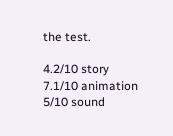the test.

4.2/10 story
7.1/10 animation
5/10 sound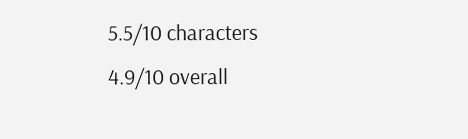5.5/10 characters
4.9/10 overall